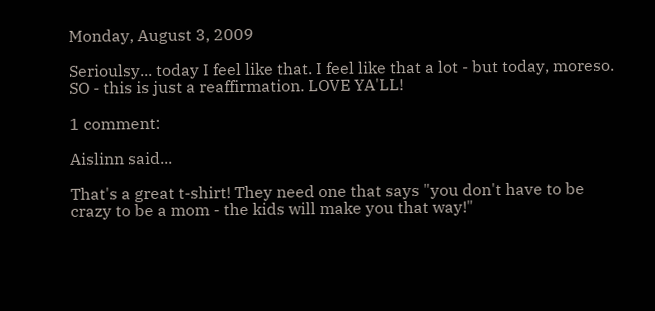Monday, August 3, 2009

Serioulsy... today I feel like that. I feel like that a lot - but today, moreso. SO - this is just a reaffirmation. LOVE YA'LL!

1 comment:

Aislinn said...

That's a great t-shirt! They need one that says "you don't have to be crazy to be a mom - the kids will make you that way!"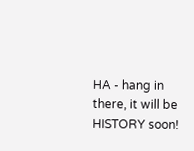HA - hang in there, it will be HISTORY soon!